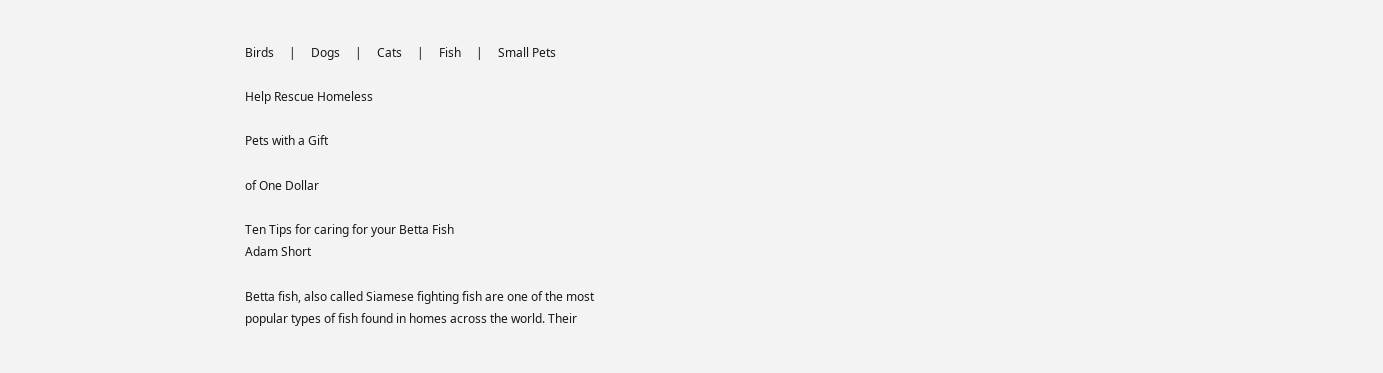Birds     |     Dogs     |     Cats     |     Fish     |     Small Pets

Help Rescue Homeless

Pets with a Gift

of One Dollar

Ten Tips for caring for your Betta Fish
Adam Short

Betta fish, also called Siamese fighting fish are one of the most
popular types of fish found in homes across the world. Their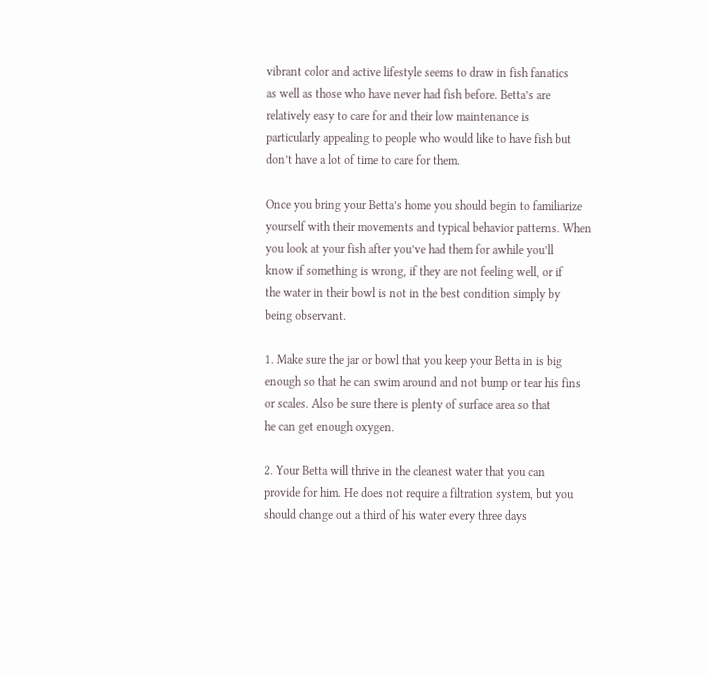vibrant color and active lifestyle seems to draw in fish fanatics
as well as those who have never had fish before. Betta’s are
relatively easy to care for and their low maintenance is
particularly appealing to people who would like to have fish but
don’t have a lot of time to care for them.

Once you bring your Betta’s home you should begin to familiarize
yourself with their movements and typical behavior patterns. When
you look at your fish after you’ve had them for awhile you’ll
know if something is wrong, if they are not feeling well, or if
the water in their bowl is not in the best condition simply by
being observant.

1. Make sure the jar or bowl that you keep your Betta in is big
enough so that he can swim around and not bump or tear his fins
or scales. Also be sure there is plenty of surface area so that
he can get enough oxygen.

2. Your Betta will thrive in the cleanest water that you can
provide for him. He does not require a filtration system, but you
should change out a third of his water every three days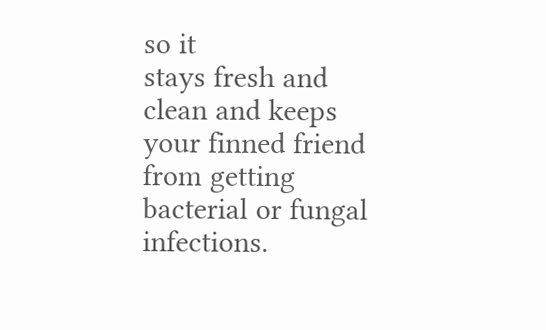so it
stays fresh and clean and keeps your finned friend from getting
bacterial or fungal infections.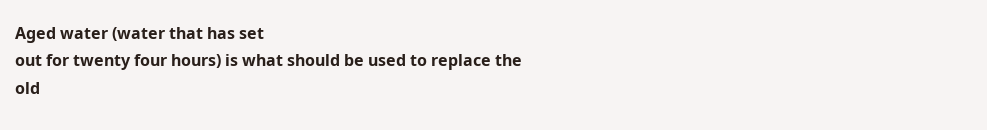Aged water (water that has set
out for twenty four hours) is what should be used to replace the
old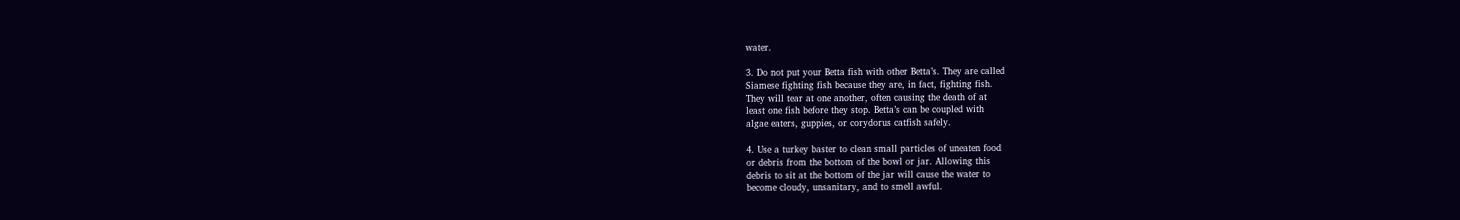water.

3. Do not put your Betta fish with other Betta’s. They are called
Siamese fighting fish because they are, in fact, fighting fish.
They will tear at one another, often causing the death of at
least one fish before they stop. Betta’s can be coupled with
algae eaters, guppies, or corydorus catfish safely.

4. Use a turkey baster to clean small particles of uneaten food
or debris from the bottom of the bowl or jar. Allowing this
debris to sit at the bottom of the jar will cause the water to
become cloudy, unsanitary, and to smell awful.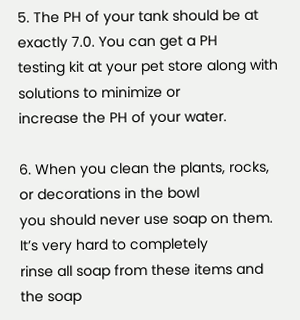5. The PH of your tank should be at exactly 7.0. You can get a PH
testing kit at your pet store along with solutions to minimize or
increase the PH of your water.

6. When you clean the plants, rocks, or decorations in the bowl
you should never use soap on them. It’s very hard to completely
rinse all soap from these items and the soap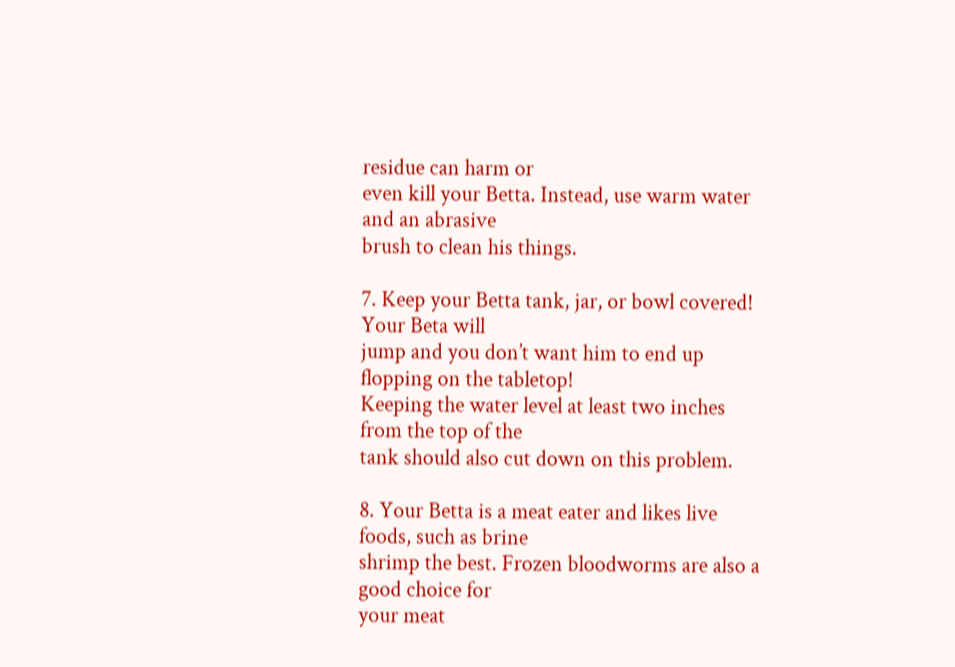residue can harm or
even kill your Betta. Instead, use warm water and an abrasive
brush to clean his things.

7. Keep your Betta tank, jar, or bowl covered! Your Beta will
jump and you don’t want him to end up flopping on the tabletop!
Keeping the water level at least two inches from the top of the
tank should also cut down on this problem.

8. Your Betta is a meat eater and likes live foods, such as brine
shrimp the best. Frozen bloodworms are also a good choice for
your meat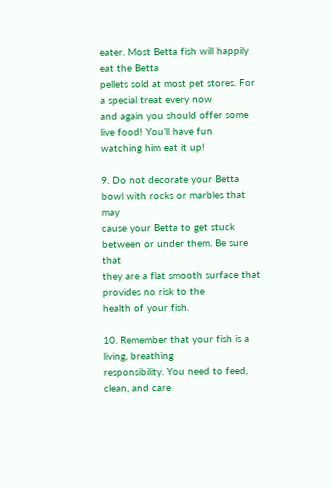eater. Most Betta fish will happily eat the Betta
pellets sold at most pet stores. For a special treat every now
and again you should offer some live food! You’ll have fun
watching him eat it up!

9. Do not decorate your Betta bowl with rocks or marbles that may
cause your Betta to get stuck between or under them. Be sure that
they are a flat smooth surface that provides no risk to the
health of your fish.

10. Remember that your fish is a living, breathing
responsibility. You need to feed, clean, and care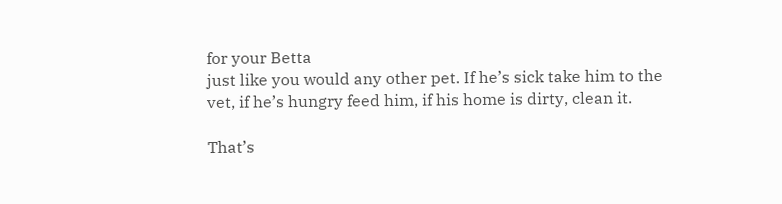for your Betta
just like you would any other pet. If he’s sick take him to the
vet, if he’s hungry feed him, if his home is dirty, clean it.

That’s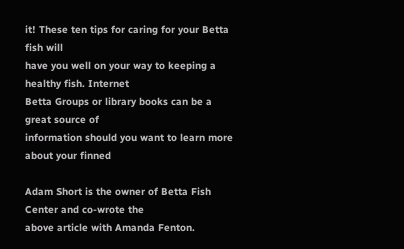it! These ten tips for caring for your Betta fish will
have you well on your way to keeping a healthy fish. Internet
Betta Groups or library books can be a great source of
information should you want to learn more about your finned

Adam Short is the owner of Betta Fish Center and co-wrote the
above article with Amanda Fenton.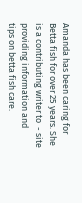Amanda has been caring for
Betta fish for over 25 years. She is a contributing writer to  - site providing information and
tips on betta fish care.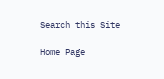Search this Site

Home Page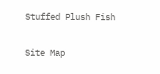Stuffed Plush Fish

Site Map